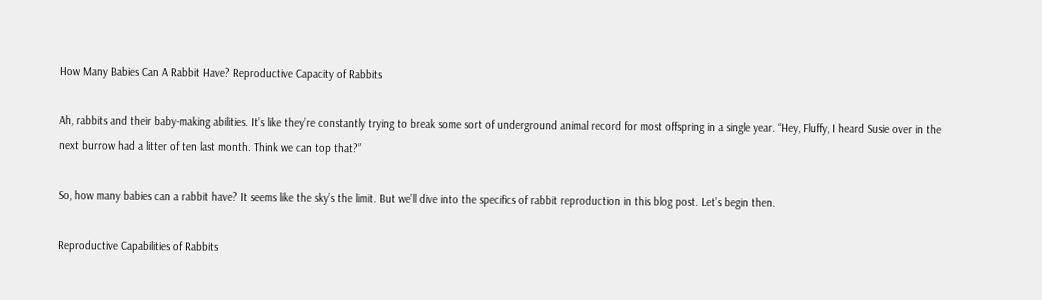How Many Babies Can A Rabbit Have? Reproductive Capacity of Rabbits

Ah, rabbits and their baby-making abilities. It’s like they’re constantly trying to break some sort of underground animal record for most offspring in a single year. “Hey, Fluffy, I heard Susie over in the next burrow had a litter of ten last month. Think we can top that?”

So, how many babies can a rabbit have? It seems like the sky’s the limit. But we’ll dive into the specifics of rabbit reproduction in this blog post. Let’s begin then.

Reproductive Capabilities of Rabbits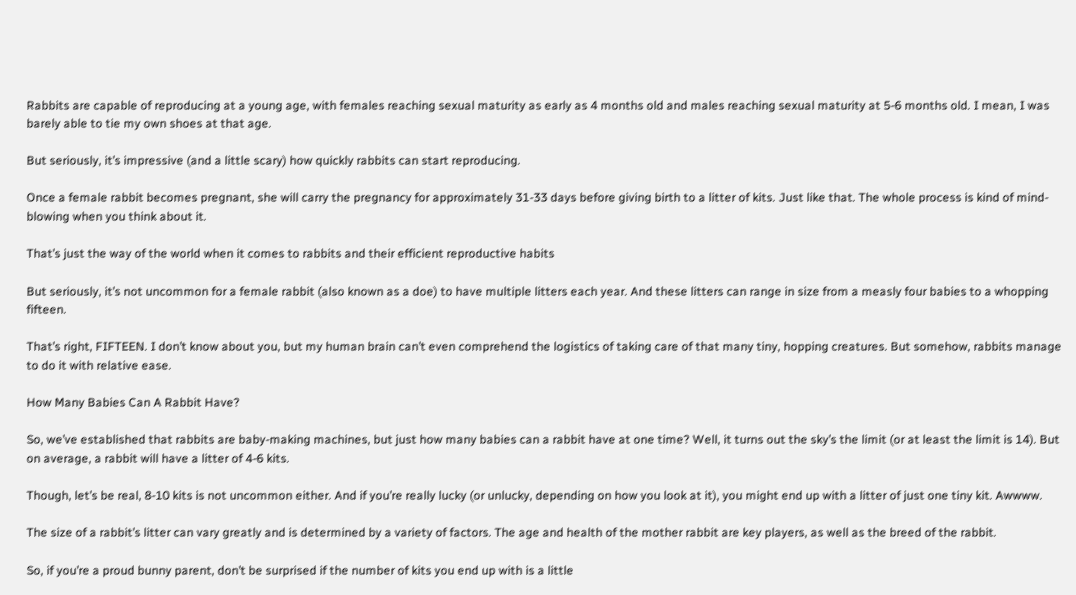Rabbits are capable of reproducing at a young age, with females reaching sexual maturity as early as 4 months old and males reaching sexual maturity at 5-6 months old. I mean, I was barely able to tie my own shoes at that age.

But seriously, it’s impressive (and a little scary) how quickly rabbits can start reproducing.

Once a female rabbit becomes pregnant, she will carry the pregnancy for approximately 31-33 days before giving birth to a litter of kits. Just like that. The whole process is kind of mind-blowing when you think about it.

That’s just the way of the world when it comes to rabbits and their efficient reproductive habits

But seriously, it’s not uncommon for a female rabbit (also known as a doe) to have multiple litters each year. And these litters can range in size from a measly four babies to a whopping fifteen.

That’s right, FIFTEEN. I don’t know about you, but my human brain can’t even comprehend the logistics of taking care of that many tiny, hopping creatures. But somehow, rabbits manage to do it with relative ease.

How Many Babies Can A Rabbit Have?

So, we’ve established that rabbits are baby-making machines, but just how many babies can a rabbit have at one time? Well, it turns out the sky’s the limit (or at least the limit is 14). But on average, a rabbit will have a litter of 4-6 kits.

Though, let’s be real, 8-10 kits is not uncommon either. And if you’re really lucky (or unlucky, depending on how you look at it), you might end up with a litter of just one tiny kit. Awwww.

The size of a rabbit’s litter can vary greatly and is determined by a variety of factors. The age and health of the mother rabbit are key players, as well as the breed of the rabbit.

So, if you’re a proud bunny parent, don’t be surprised if the number of kits you end up with is a little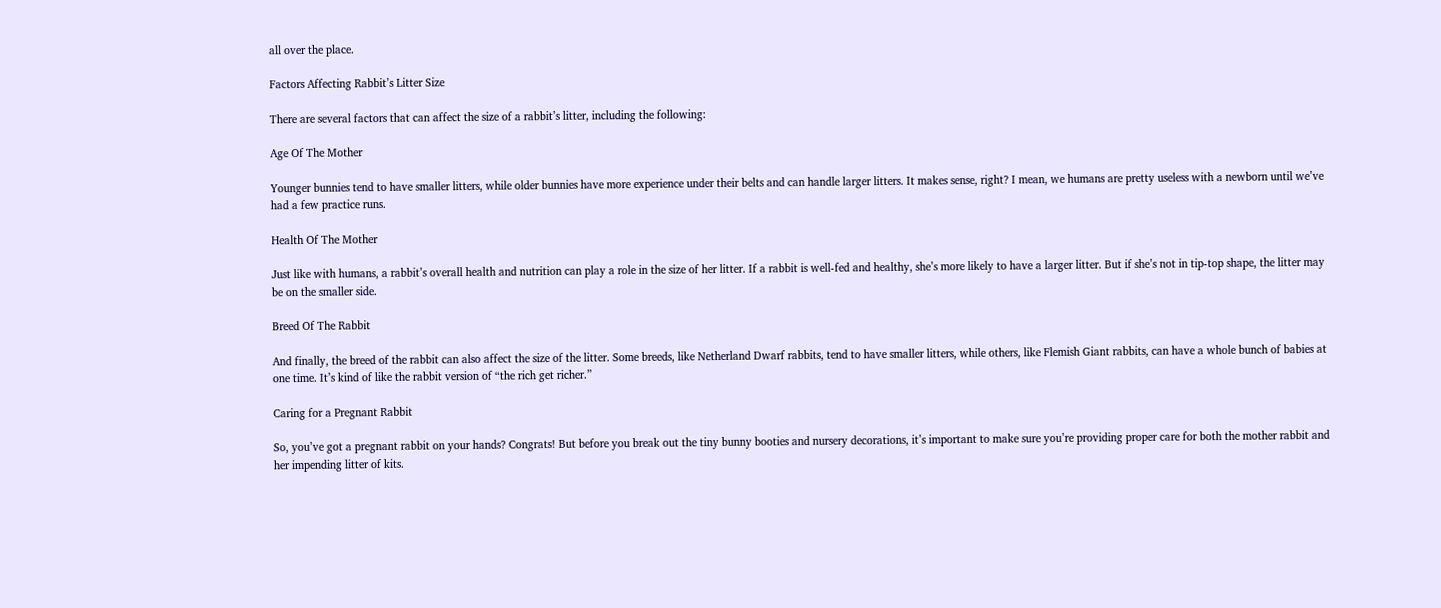all over the place.

Factors Affecting Rabbit’s Litter Size

There are several factors that can affect the size of a rabbit’s litter, including the following:

Age Of The Mother

Younger bunnies tend to have smaller litters, while older bunnies have more experience under their belts and can handle larger litters. It makes sense, right? I mean, we humans are pretty useless with a newborn until we’ve had a few practice runs.

Health Of The Mother

Just like with humans, a rabbit’s overall health and nutrition can play a role in the size of her litter. If a rabbit is well-fed and healthy, she’s more likely to have a larger litter. But if she’s not in tip-top shape, the litter may be on the smaller side.

Breed Of The Rabbit

And finally, the breed of the rabbit can also affect the size of the litter. Some breeds, like Netherland Dwarf rabbits, tend to have smaller litters, while others, like Flemish Giant rabbits, can have a whole bunch of babies at one time. It’s kind of like the rabbit version of “the rich get richer.”

Caring for a Pregnant Rabbit

So, you’ve got a pregnant rabbit on your hands? Congrats! But before you break out the tiny bunny booties and nursery decorations, it’s important to make sure you’re providing proper care for both the mother rabbit and her impending litter of kits.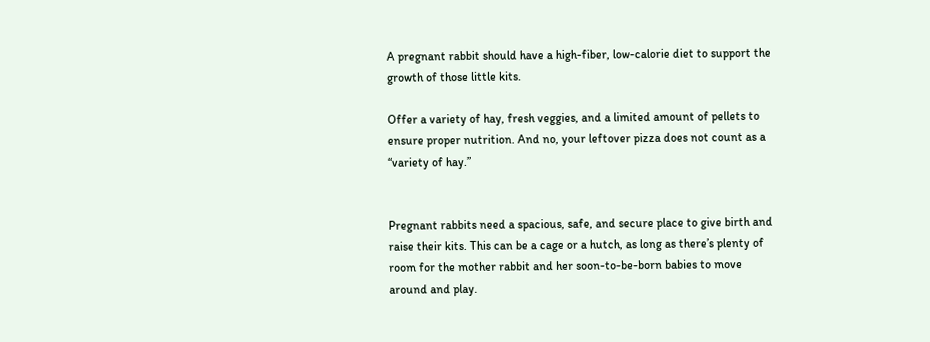A pregnant rabbit should have a high-fiber, low-calorie diet to support the growth of those little kits.

Offer a variety of hay, fresh veggies, and a limited amount of pellets to ensure proper nutrition. And no, your leftover pizza does not count as a “variety of hay.”


Pregnant rabbits need a spacious, safe, and secure place to give birth and raise their kits. This can be a cage or a hutch, as long as there’s plenty of room for the mother rabbit and her soon-to-be-born babies to move around and play.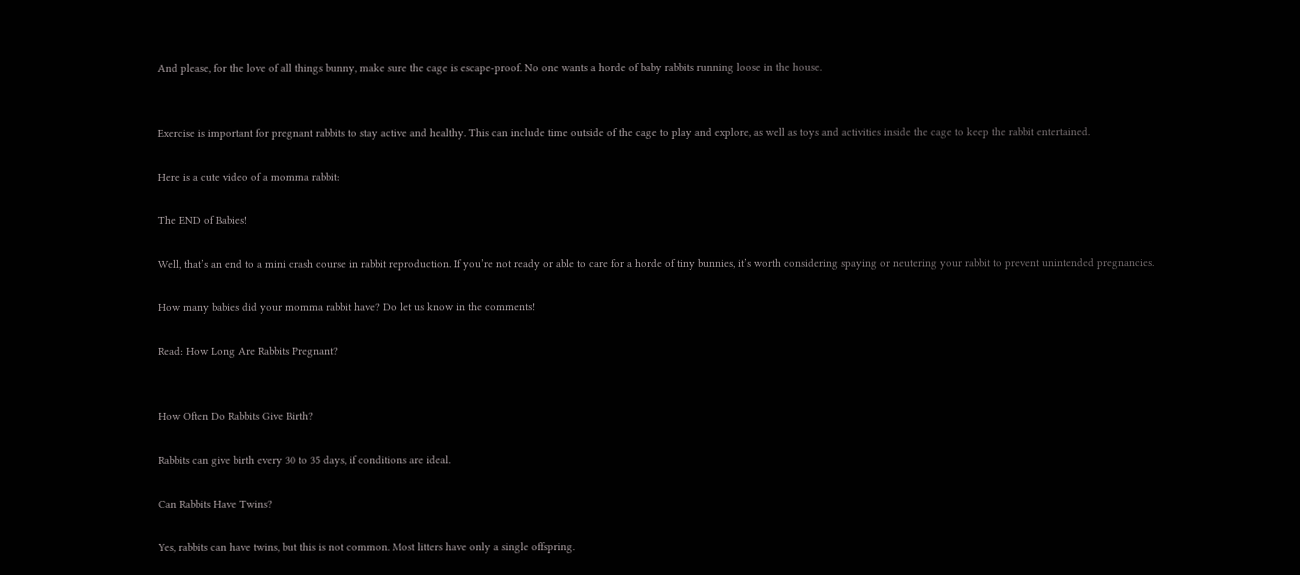And please, for the love of all things bunny, make sure the cage is escape-proof. No one wants a horde of baby rabbits running loose in the house.


Exercise is important for pregnant rabbits to stay active and healthy. This can include time outside of the cage to play and explore, as well as toys and activities inside the cage to keep the rabbit entertained.

Here is a cute video of a momma rabbit:

The END of Babies!

Well, that’s an end to a mini crash course in rabbit reproduction. If you’re not ready or able to care for a horde of tiny bunnies, it’s worth considering spaying or neutering your rabbit to prevent unintended pregnancies.

How many babies did your momma rabbit have? Do let us know in the comments!

Read: How Long Are Rabbits Pregnant?


How Often Do Rabbits Give Birth?

Rabbits can give birth every 30 to 35 days, if conditions are ideal.

Can Rabbits Have Twins?

Yes, rabbits can have twins, but this is not common. Most litters have only a single offspring.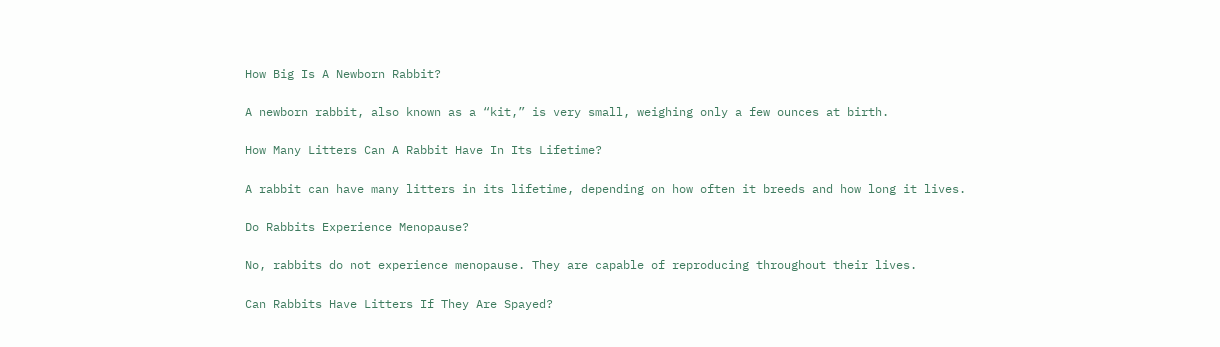How Big Is A Newborn Rabbit?

A newborn rabbit, also known as a “kit,” is very small, weighing only a few ounces at birth.

How Many Litters Can A Rabbit Have In Its Lifetime?

A rabbit can have many litters in its lifetime, depending on how often it breeds and how long it lives.

Do Rabbits Experience Menopause?

No, rabbits do not experience menopause. They are capable of reproducing throughout their lives.

Can Rabbits Have Litters If They Are Spayed?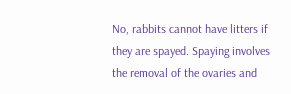No, rabbits cannot have litters if they are spayed. Spaying involves the removal of the ovaries and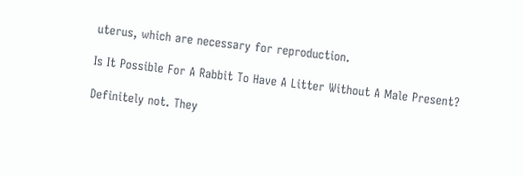uterus, which are necessary for reproduction.

Is It Possible For A Rabbit To Have A Litter Without A Male Present?

Definitely not. They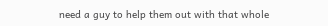need a guy to help them out with that whole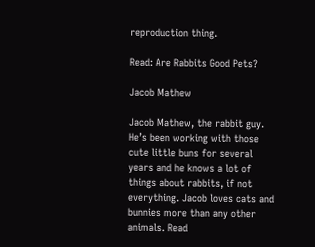reproduction thing.

Read: Are Rabbits Good Pets?

Jacob Mathew

Jacob Mathew, the rabbit guy. He’s been working with those cute little buns for several years and he knows a lot of things about rabbits, if not everything. Jacob loves cats and bunnies more than any other animals. Read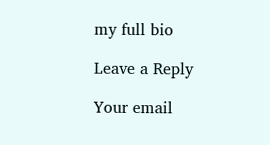my full bio

Leave a Reply

Your email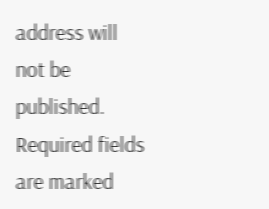address will not be published. Required fields are marked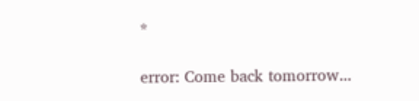*

error: Come back tomorrow...